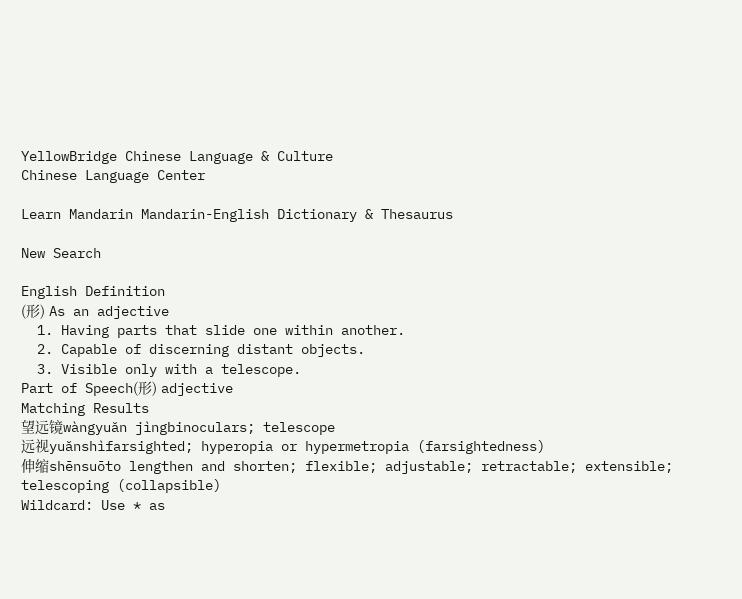YellowBridge Chinese Language & Culture
Chinese Language Center

Learn Mandarin Mandarin-English Dictionary & Thesaurus

New Search

English Definition
(形) As an adjective
  1. Having parts that slide one within another.
  2. Capable of discerning distant objects.
  3. Visible only with a telescope.
Part of Speech(形) adjective
Matching Results
望远镜wàngyuǎn jìngbinoculars; telescope
远视yuǎnshìfarsighted; hyperopia or hypermetropia (farsightedness)
伸缩shēnsuōto lengthen and shorten; flexible; adjustable; retractable; extensible; telescoping (collapsible)
Wildcard: Use * as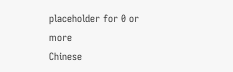placeholder for 0 or more
Chinese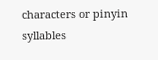characters or pinyin syllables